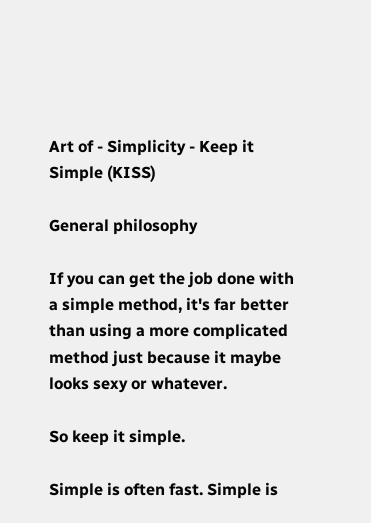Art of - Simplicity - Keep it Simple (KISS)

General philosophy

If you can get the job done with a simple method, it's far better than using a more complicated method just because it maybe looks sexy or whatever.

So keep it simple.

Simple is often fast. Simple is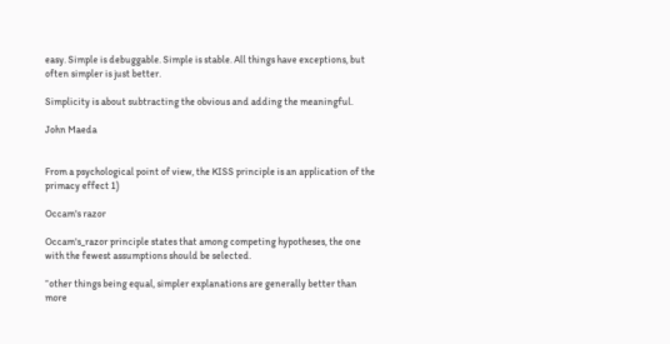easy. Simple is debuggable. Simple is stable. All things have exceptions, but often simpler is just better.

Simplicity is about subtracting the obvious and adding the meaningful.

John Maeda


From a psychological point of view, the KISS principle is an application of the primacy effect 1)

Occam's razor

Occam's_razor principle states that among competing hypotheses, the one with the fewest assumptions should be selected.

“other things being equal, simpler explanations are generally better than more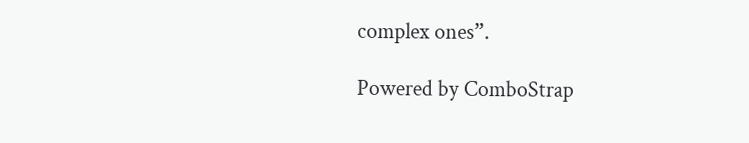complex ones”.

Powered by ComboStrap